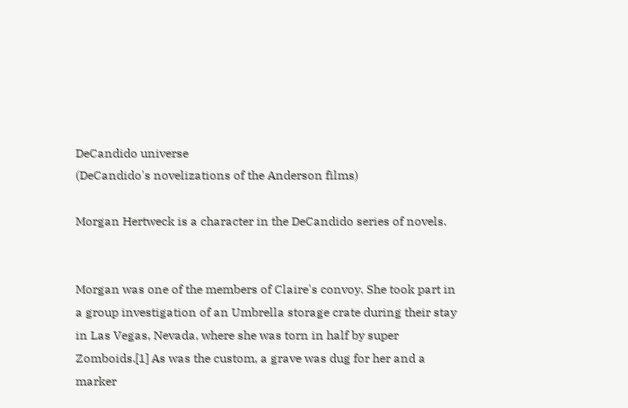DeCandido universe
(DeCandido's novelizations of the Anderson films)

Morgan Hertweck is a character in the DeCandido series of novels.


Morgan was one of the members of Claire's convoy. She took part in a group investigation of an Umbrella storage crate during their stay in Las Vegas, Nevada, where she was torn in half by super Zomboids.[1] As was the custom, a grave was dug for her and a marker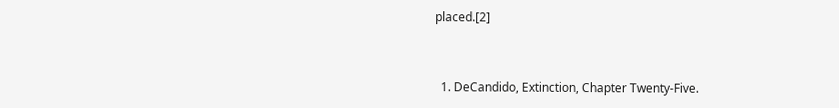placed.[2]


  1. DeCandido, Extinction, Chapter Twenty-Five.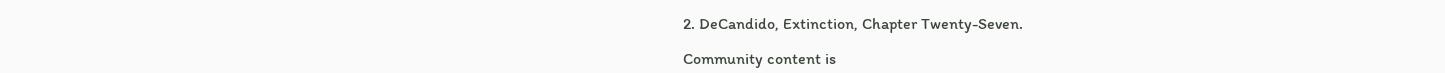2. DeCandido, Extinction, Chapter Twenty-Seven.

Community content is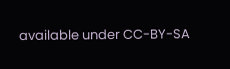available under CC-BY-SA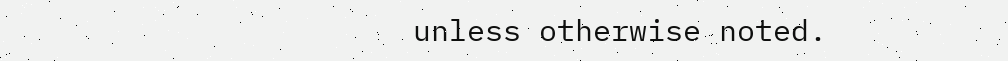unless otherwise noted.